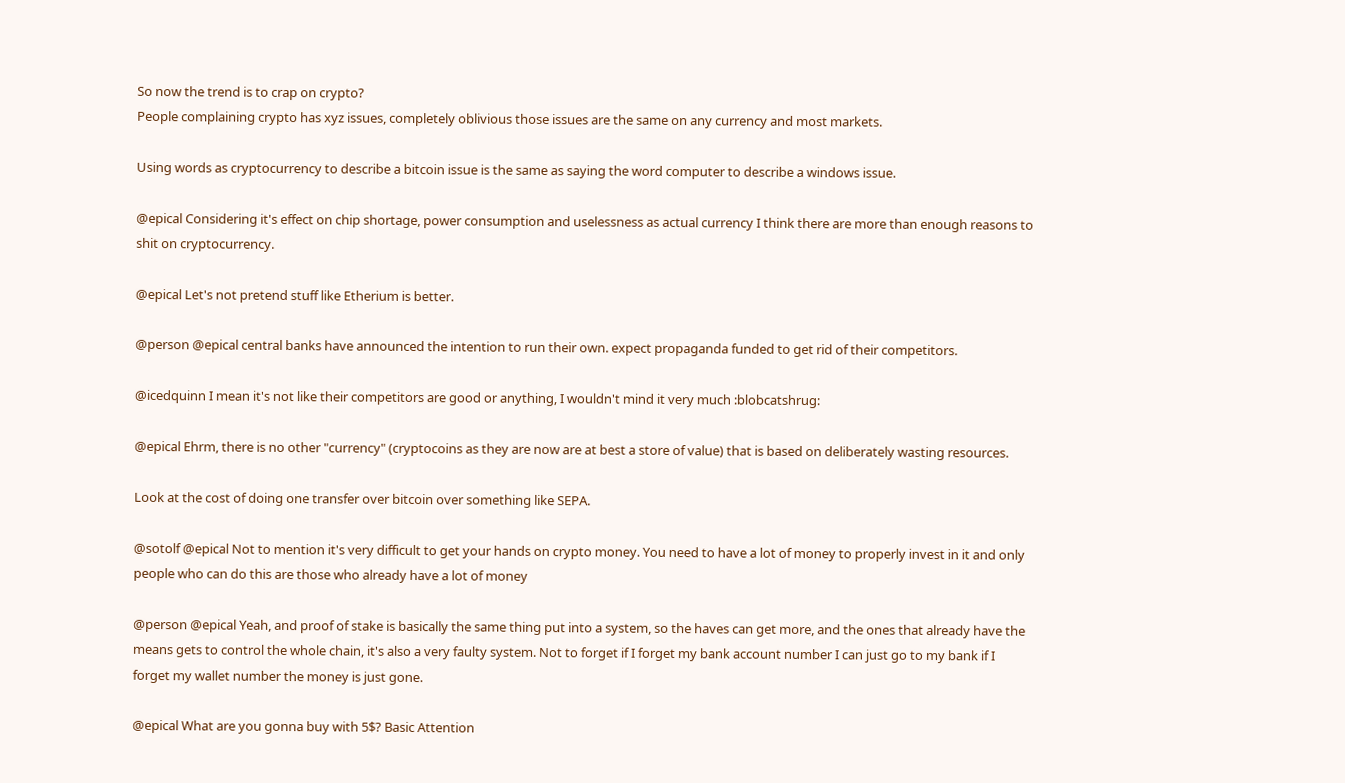So now the trend is to crap on crypto?
People complaining crypto has xyz issues, completely oblivious those issues are the same on any currency and most markets.

Using words as cryptocurrency to describe a bitcoin issue is the same as saying the word computer to describe a windows issue.

@epical Considering it's effect on chip shortage, power consumption and uselessness as actual currency I think there are more than enough reasons to shit on cryptocurrency.

@epical Let's not pretend stuff like Etherium is better.

@person @epical central banks have announced the intention to run their own. expect propaganda funded to get rid of their competitors.

@icedquinn I mean it's not like their competitors are good or anything, I wouldn't mind it very much :blobcatshrug:

@epical Ehrm, there is no other "currency" (cryptocoins as they are now are at best a store of value) that is based on deliberately wasting resources.

Look at the cost of doing one transfer over bitcoin over something like SEPA.

@sotolf @epical Not to mention it's very difficult to get your hands on crypto money. You need to have a lot of money to properly invest in it and only people who can do this are those who already have a lot of money

@person @epical Yeah, and proof of stake is basically the same thing put into a system, so the haves can get more, and the ones that already have the means gets to control the whole chain, it's also a very faulty system. Not to forget if I forget my bank account number I can just go to my bank if I forget my wallet number the money is just gone.

@epical What are you gonna buy with 5$? Basic Attention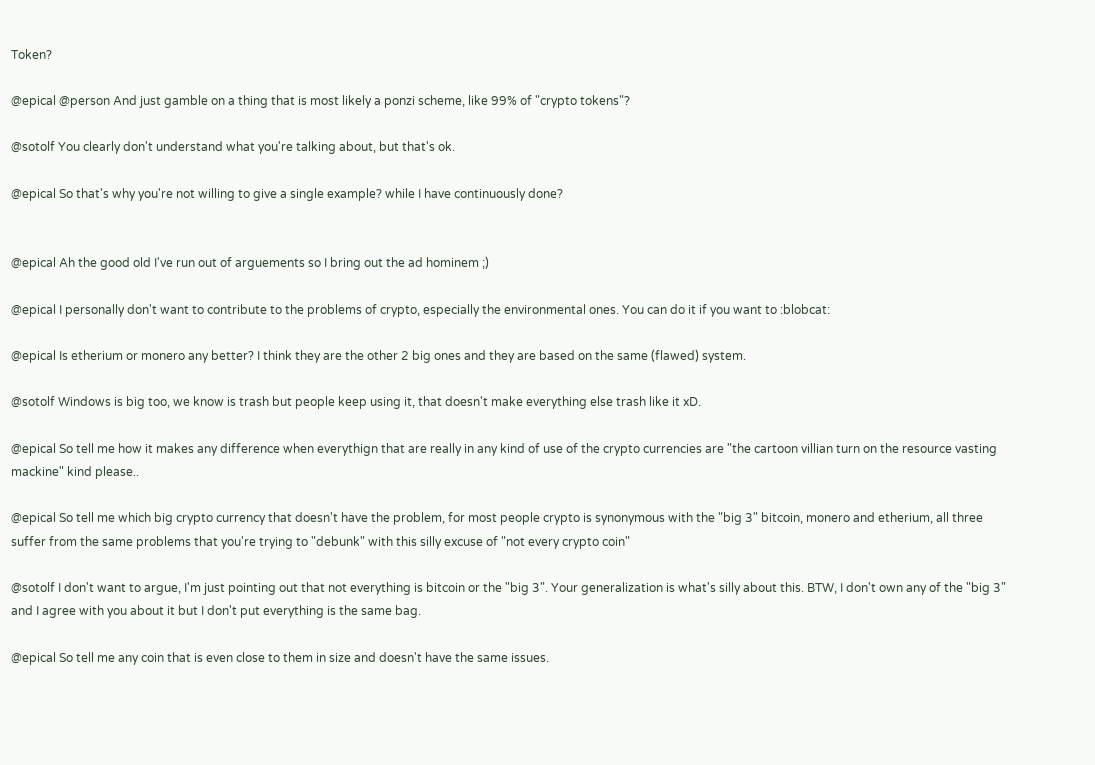Token?

@epical @person And just gamble on a thing that is most likely a ponzi scheme, like 99% of "crypto tokens"?

@sotolf You clearly don't understand what you're talking about, but that's ok.

@epical So that's why you're not willing to give a single example? while I have continuously done?


@epical Ah the good old I've run out of arguements so I bring out the ad hominem ;)

@epical I personally don't want to contribute to the problems of crypto, especially the environmental ones. You can do it if you want to :blobcat:

@epical Is etherium or monero any better? I think they are the other 2 big ones and they are based on the same (flawed) system.

@sotolf Windows is big too, we know is trash but people keep using it, that doesn't make everything else trash like it xD.

@epical So tell me how it makes any difference when everythign that are really in any kind of use of the crypto currencies are "the cartoon villian turn on the resource vasting mackine" kind please..

@epical So tell me which big crypto currency that doesn't have the problem, for most people crypto is synonymous with the "big 3" bitcoin, monero and etherium, all three suffer from the same problems that you're trying to "debunk" with this silly excuse of "not every crypto coin"

@sotolf I don't want to argue, I'm just pointing out that not everything is bitcoin or the "big 3". Your generalization is what's silly about this. BTW, I don't own any of the "big 3" and I agree with you about it but I don't put everything is the same bag.

@epical So tell me any coin that is even close to them in size and doesn't have the same issues.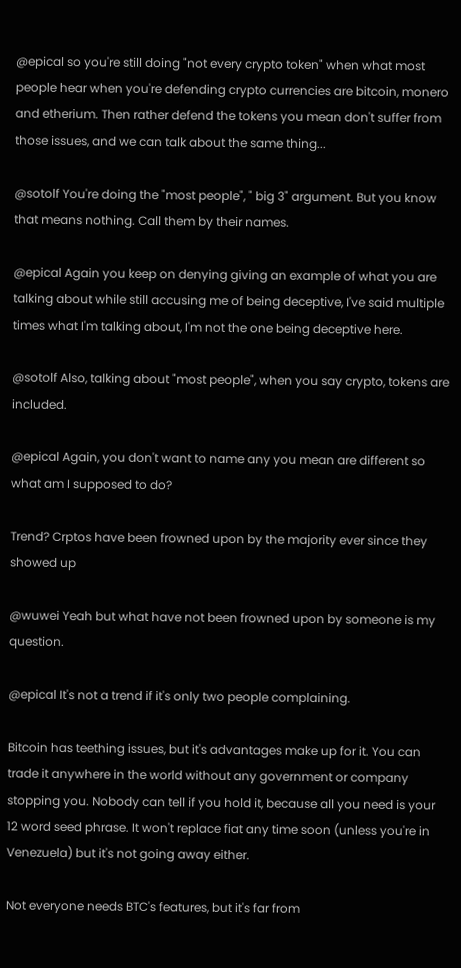@epical so you're still doing "not every crypto token" when what most people hear when you're defending crypto currencies are bitcoin, monero and etherium. Then rather defend the tokens you mean don't suffer from those issues, and we can talk about the same thing...

@sotolf You're doing the "most people", " big 3" argument. But you know that means nothing. Call them by their names.

@epical Again you keep on denying giving an example of what you are talking about while still accusing me of being deceptive, I've said multiple times what I'm talking about, I'm not the one being deceptive here.

@sotolf Also, talking about "most people", when you say crypto, tokens are included.

@epical Again, you don't want to name any you mean are different so what am I supposed to do?

Trend? Crptos have been frowned upon by the majority ever since they showed up

@wuwei Yeah but what have not been frowned upon by someone is my question.

@epical It's not a trend if it's only two people complaining.

Bitcoin has teething issues, but it's advantages make up for it. You can trade it anywhere in the world without any government or company stopping you. Nobody can tell if you hold it, because all you need is your 12 word seed phrase. It won't replace fiat any time soon (unless you're in Venezuela) but it's not going away either.

Not everyone needs BTC's features, but it's far from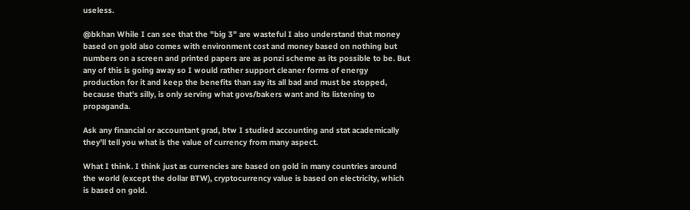useless.

@bkhan While I can see that the "big 3" are wasteful I also understand that money based on gold also comes with environment cost and money based on nothing but numbers on a screen and printed papers are as ponzi scheme as its possible to be. But any of this is going away so I would rather support cleaner forms of energy production for it and keep the benefits than say its all bad and must be stopped, because that's silly, is only serving what govs/bakers want and its listening to propaganda.

Ask any financial or accountant grad, btw I studied accounting and stat academically they'll tell you what is the value of currency from many aspect.

What I think. I think just as currencies are based on gold in many countries around the world (except the dollar BTW), cryptocurrency value is based on electricity, which is based on gold.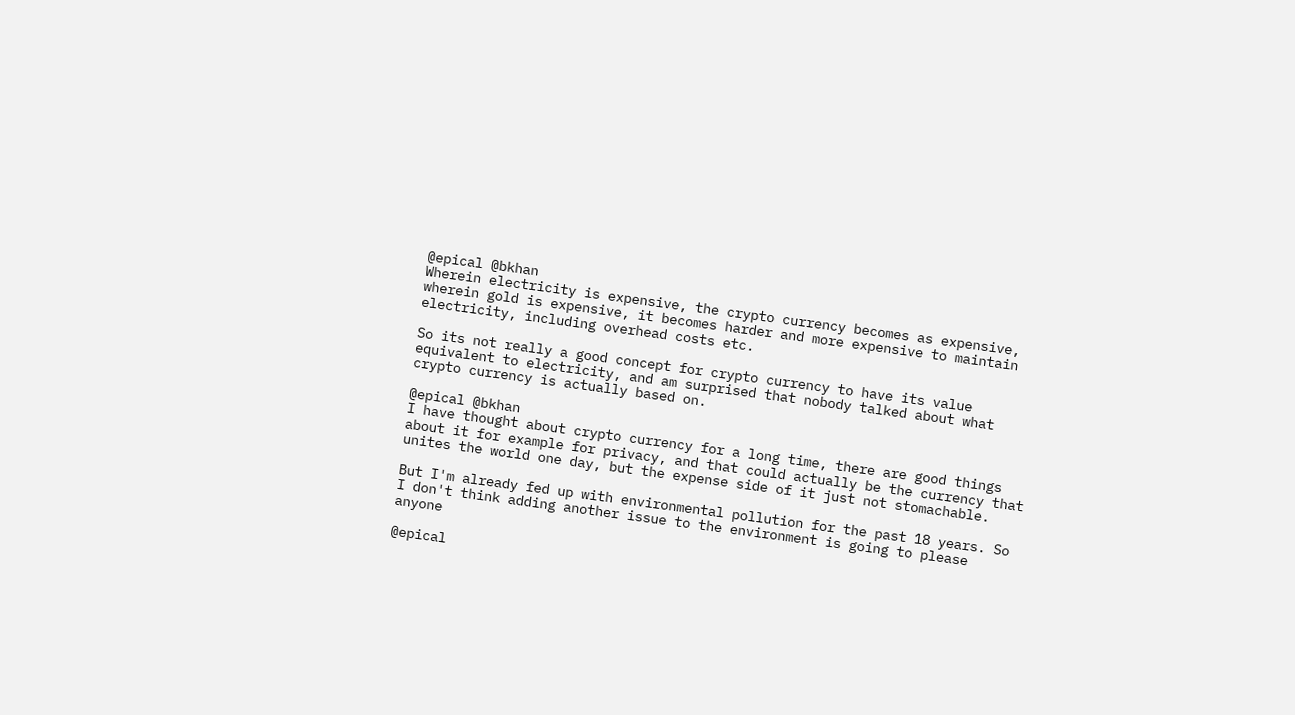@epical @bkhan
Wherein electricity is expensive, the crypto currency becomes as expensive, wherein gold is expensive, it becomes harder and more expensive to maintain electricity, including overhead costs etc.

So its not really a good concept for crypto currency to have its value equivalent to electricity, and am surprised that nobody talked about what crypto currency is actually based on.

@epical @bkhan
I have thought about crypto currency for a long time, there are good things about it for example for privacy, and that could actually be the currency that unites the world one day, but the expense side of it just not stomachable.

But I'm already fed up with environmental pollution for the past 18 years. So I don't think adding another issue to the environment is going to please anyone

@epical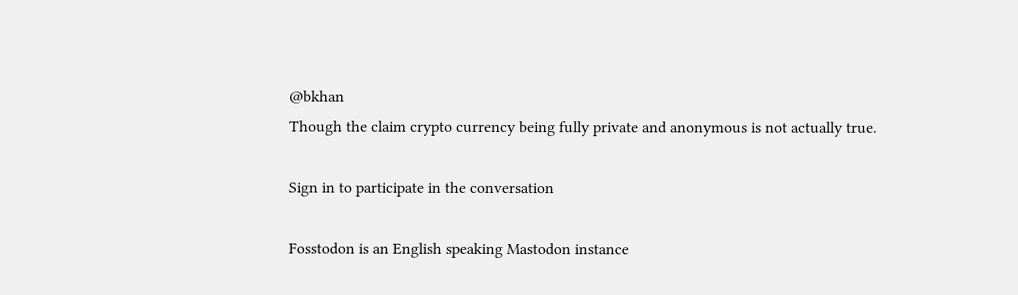@bkhan
Though the claim crypto currency being fully private and anonymous is not actually true.

Sign in to participate in the conversation

Fosstodon is an English speaking Mastodon instance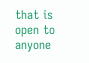that is open to anyone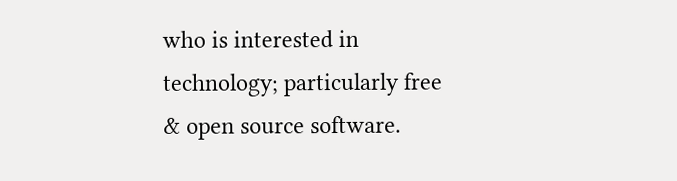who is interested in technology; particularly free & open source software.